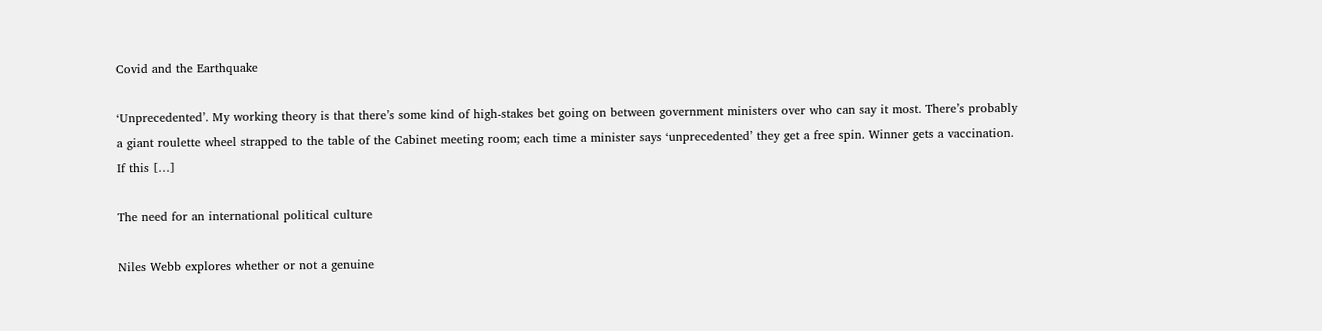Covid and the Earthquake

‘Unprecedented’. My working theory is that there’s some kind of high-stakes bet going on between government ministers over who can say it most. There’s probably a giant roulette wheel strapped to the table of the Cabinet meeting room; each time a minister says ‘unprecedented’ they get a free spin. Winner gets a vaccination. If this […]

The need for an international political culture

Niles Webb explores whether or not a genuine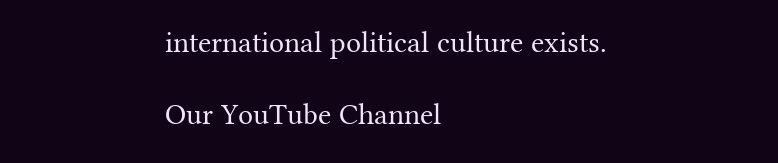international political culture exists.

Our YouTube Channel